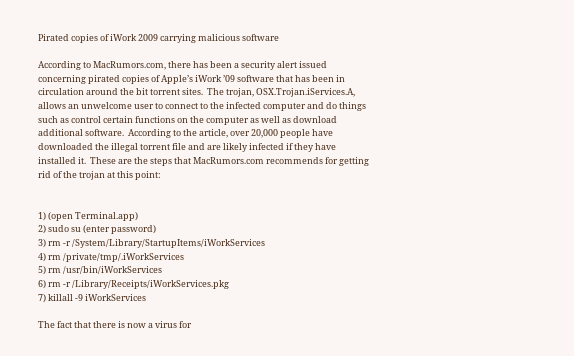Pirated copies of iWork 2009 carrying malicious software

According to MacRumors.com, there has been a security alert issued concerning pirated copies of Apple’s iWork ’09 software that has been in circulation around the bit torrent sites.  The trojan, OSX.Trojan.iServices.A, allows an unwelcome user to connect to the infected computer and do things such as control certain functions on the computer as well as download additional software.  According to the article, over 20,000 people have downloaded the illegal torrent file and are likely infected if they have installed it.  These are the steps that MacRumors.com recommends for getting rid of the trojan at this point:


1) (open Terminal.app)
2) sudo su (enter password)
3) rm -r /System/Library/StartupItems/iWorkServices
4) rm /private/tmp/.iWorkServices
5) rm /usr/bin/iWorkServices
6) rm -r /Library/Receipts/iWorkServices.pkg
7) killall -9 iWorkServices

The fact that there is now a virus for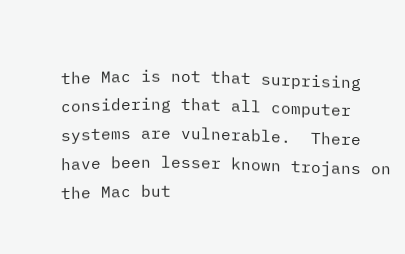the Mac is not that surprising considering that all computer systems are vulnerable.  There have been lesser known trojans on the Mac but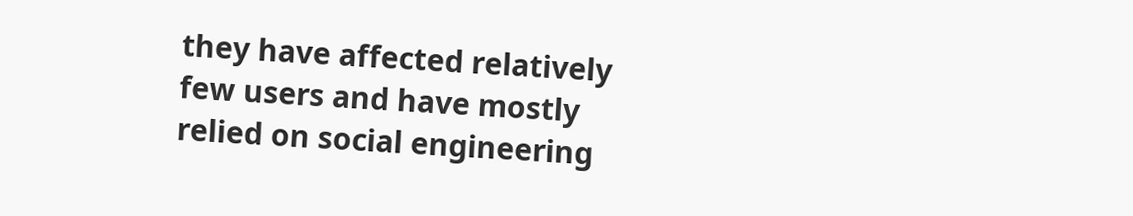they have affected relatively few users and have mostly relied on social engineering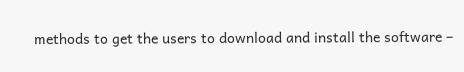methods to get the users to download and install the software –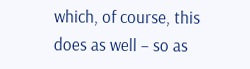which, of course, this does as well – so as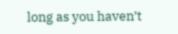long as you haven’t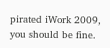pirated iWork 2009, you should be fine.